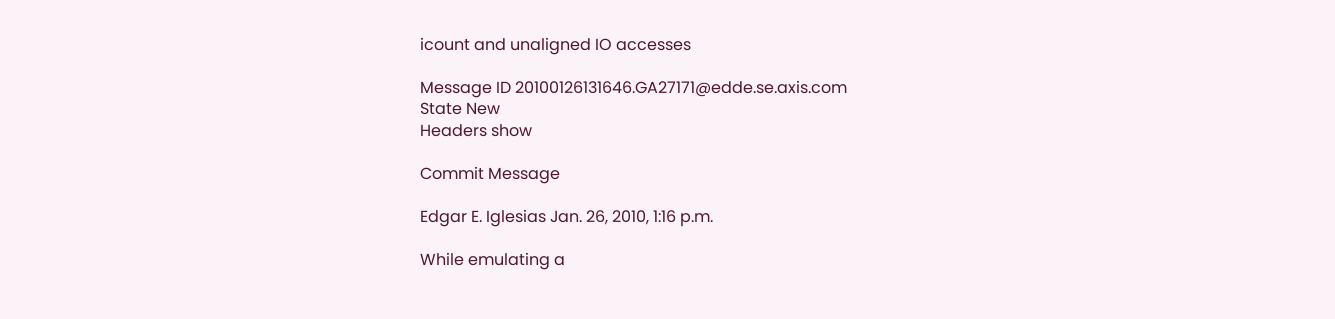icount and unaligned IO accesses

Message ID 20100126131646.GA27171@edde.se.axis.com
State New
Headers show

Commit Message

Edgar E. Iglesias Jan. 26, 2010, 1:16 p.m.

While emulating a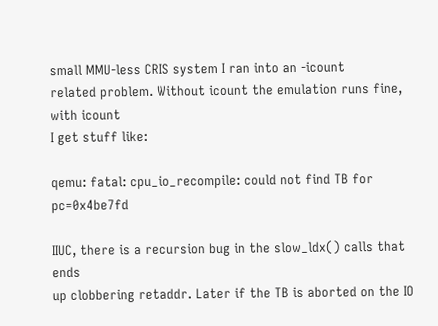small MMU-less CRIS system I ran into an -icount
related problem. Without icount the emulation runs fine, with icount
I get stuff like:

qemu: fatal: cpu_io_recompile: could not find TB for pc=0x4be7fd

IIUC, there is a recursion bug in the slow_ldx() calls that ends
up clobbering retaddr. Later if the TB is aborted on the IO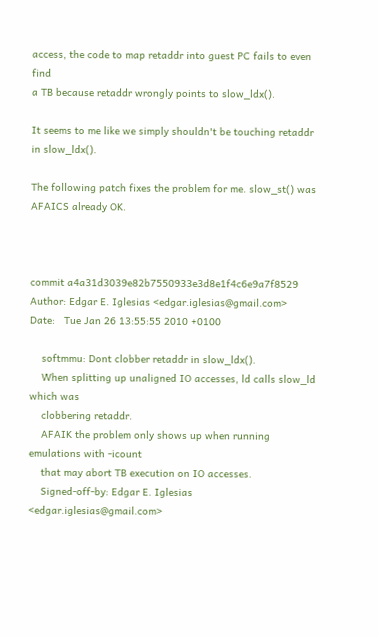access, the code to map retaddr into guest PC fails to even find
a TB because retaddr wrongly points to slow_ldx().

It seems to me like we simply shouldn't be touching retaddr
in slow_ldx().

The following patch fixes the problem for me. slow_st() was
AFAICS already OK.



commit a4a31d3039e82b7550933e3d8e1f4c6e9a7f8529
Author: Edgar E. Iglesias <edgar.iglesias@gmail.com>
Date:   Tue Jan 26 13:55:55 2010 +0100

    softmmu: Dont clobber retaddr in slow_ldx().
    When splitting up unaligned IO accesses, ld calls slow_ld which was
    clobbering retaddr.
    AFAIK the problem only shows up when running emulations with -icount
    that may abort TB execution on IO accesses.
    Signed-off-by: Edgar E. Iglesias <edgar.iglesias@gmail.com>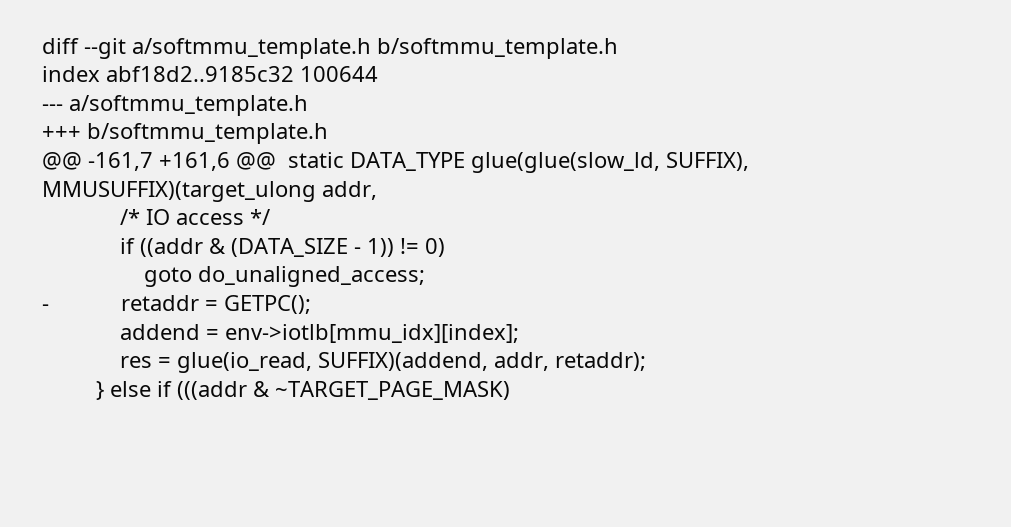diff --git a/softmmu_template.h b/softmmu_template.h
index abf18d2..9185c32 100644
--- a/softmmu_template.h
+++ b/softmmu_template.h
@@ -161,7 +161,6 @@  static DATA_TYPE glue(glue(slow_ld, SUFFIX), MMUSUFFIX)(target_ulong addr,
             /* IO access */
             if ((addr & (DATA_SIZE - 1)) != 0)
                 goto do_unaligned_access;
-            retaddr = GETPC();
             addend = env->iotlb[mmu_idx][index];
             res = glue(io_read, SUFFIX)(addend, addr, retaddr);
         } else if (((addr & ~TARGET_PAGE_MASK)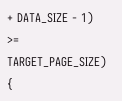+ DATA_SIZE - 1) >= TARGET_PAGE_SIZE) {